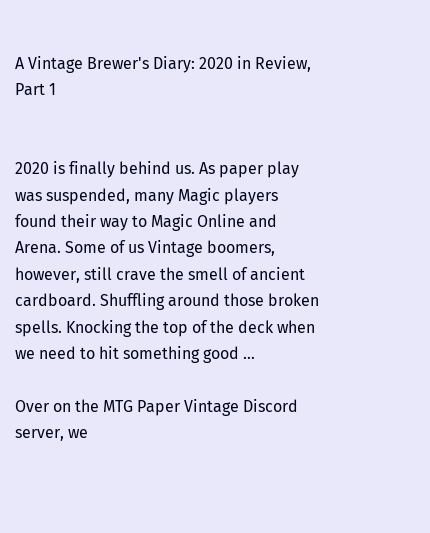A Vintage Brewer's Diary: 2020 in Review, Part 1


2020 is finally behind us. As paper play was suspended, many Magic players found their way to Magic Online and Arena. Some of us Vintage boomers, however, still crave the smell of ancient cardboard. Shuffling around those broken spells. Knocking the top of the deck when we need to hit something good …

Over on the MTG Paper Vintage Discord server, we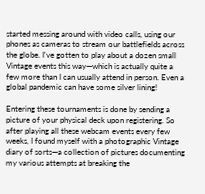started messing around with video calls, using our phones as cameras to stream our battlefields across the globe. I've gotten to play about a dozen small Vintage events this way—which is actually quite a few more than I can usually attend in person. Even a global pandemic can have some silver lining!

Entering these tournaments is done by sending a picture of your physical deck upon registering. So after playing all these webcam events every few weeks, I found myself with a photographic Vintage diary of sorts—a collection of pictures documenting my various attempts at breaking the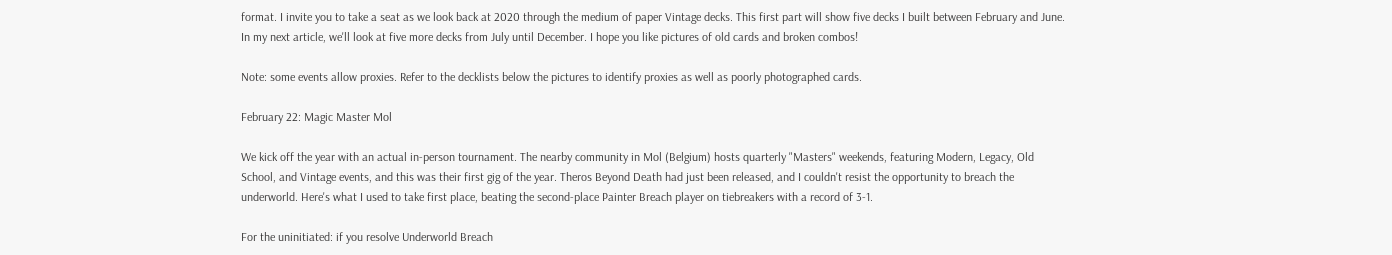format. I invite you to take a seat as we look back at 2020 through the medium of paper Vintage decks. This first part will show five decks I built between February and June. In my next article, we'll look at five more decks from July until December. I hope you like pictures of old cards and broken combos!

Note: some events allow proxies. Refer to the decklists below the pictures to identify proxies as well as poorly photographed cards.

February 22: Magic Master Mol

We kick off the year with an actual in-person tournament. The nearby community in Mol (Belgium) hosts quarterly "Masters" weekends, featuring Modern, Legacy, Old School, and Vintage events, and this was their first gig of the year. Theros Beyond Death had just been released, and I couldn't resist the opportunity to breach the underworld. Here's what I used to take first place, beating the second-place Painter Breach player on tiebreakers with a record of 3-1.

For the uninitiated: if you resolve Underworld Breach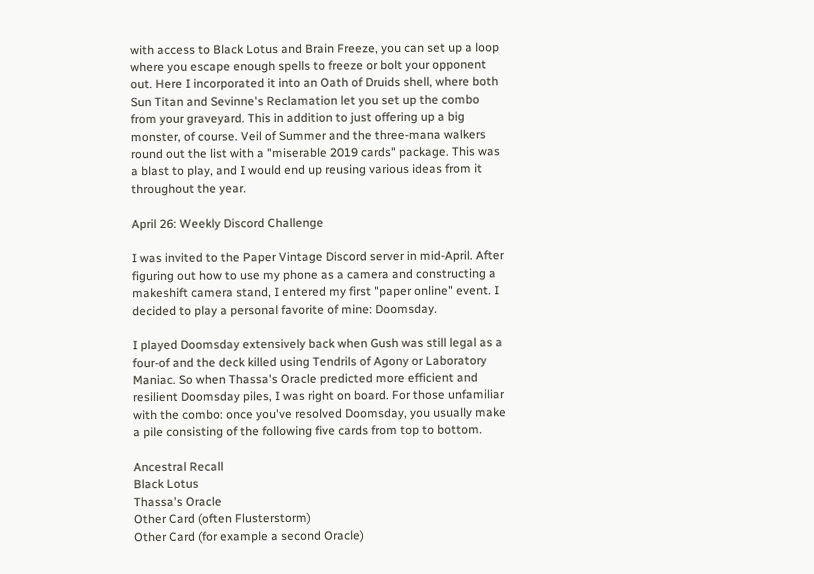with access to Black Lotus and Brain Freeze, you can set up a loop where you escape enough spells to freeze or bolt your opponent out. Here I incorporated it into an Oath of Druids shell, where both Sun Titan and Sevinne's Reclamation let you set up the combo from your graveyard. This in addition to just offering up a big monster, of course. Veil of Summer and the three-mana walkers round out the list with a "miserable 2019 cards" package. This was a blast to play, and I would end up reusing various ideas from it throughout the year.

April 26: Weekly Discord Challenge

I was invited to the Paper Vintage Discord server in mid-April. After figuring out how to use my phone as a camera and constructing a makeshift camera stand, I entered my first "paper online" event. I decided to play a personal favorite of mine: Doomsday.

I played Doomsday extensively back when Gush was still legal as a four-of and the deck killed using Tendrils of Agony or Laboratory Maniac. So when Thassa's Oracle predicted more efficient and resilient Doomsday piles, I was right on board. For those unfamiliar with the combo: once you've resolved Doomsday, you usually make a pile consisting of the following five cards from top to bottom.

Ancestral Recall
Black Lotus
Thassa's Oracle
Other Card (often Flusterstorm)
Other Card (for example a second Oracle)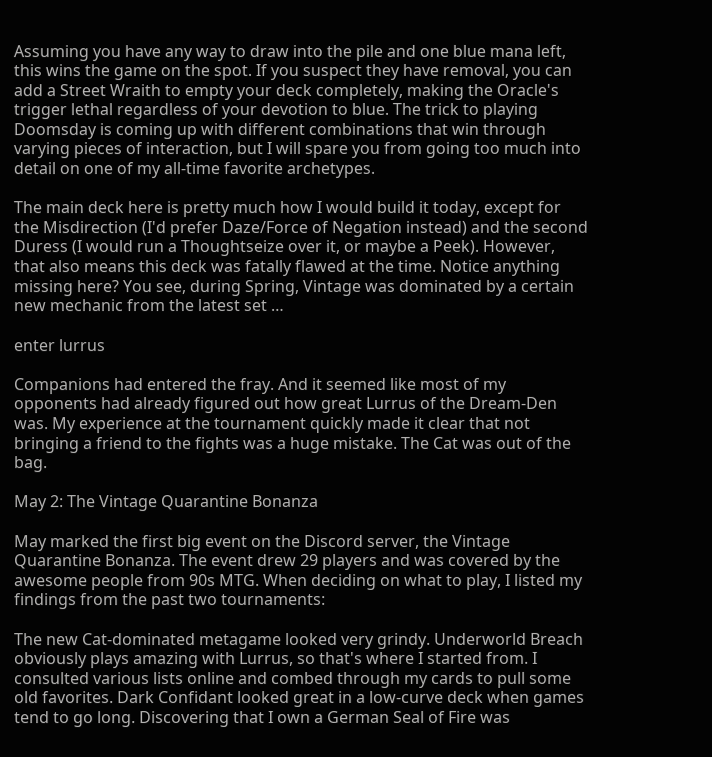Assuming you have any way to draw into the pile and one blue mana left, this wins the game on the spot. If you suspect they have removal, you can add a Street Wraith to empty your deck completely, making the Oracle's trigger lethal regardless of your devotion to blue. The trick to playing Doomsday is coming up with different combinations that win through varying pieces of interaction, but I will spare you from going too much into detail on one of my all-time favorite archetypes.

The main deck here is pretty much how I would build it today, except for the Misdirection (I'd prefer Daze/Force of Negation instead) and the second Duress (I would run a Thoughtseize over it, or maybe a Peek). However, that also means this deck was fatally flawed at the time. Notice anything missing here? You see, during Spring, Vintage was dominated by a certain new mechanic from the latest set …

enter lurrus

Companions had entered the fray. And it seemed like most of my opponents had already figured out how great Lurrus of the Dream-Den was. My experience at the tournament quickly made it clear that not bringing a friend to the fights was a huge mistake. The Cat was out of the bag.

May 2: The Vintage Quarantine Bonanza

May marked the first big event on the Discord server, the Vintage Quarantine Bonanza. The event drew 29 players and was covered by the awesome people from 90s MTG. When deciding on what to play, I listed my findings from the past two tournaments:

The new Cat-dominated metagame looked very grindy. Underworld Breach obviously plays amazing with Lurrus, so that's where I started from. I consulted various lists online and combed through my cards to pull some old favorites. Dark Confidant looked great in a low-curve deck when games tend to go long. Discovering that I own a German Seal of Fire was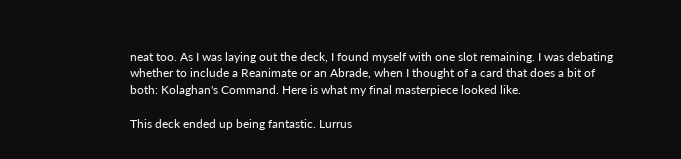neat too. As I was laying out the deck, I found myself with one slot remaining. I was debating whether to include a Reanimate or an Abrade, when I thought of a card that does a bit of both: Kolaghan's Command. Here is what my final masterpiece looked like.

This deck ended up being fantastic. Lurrus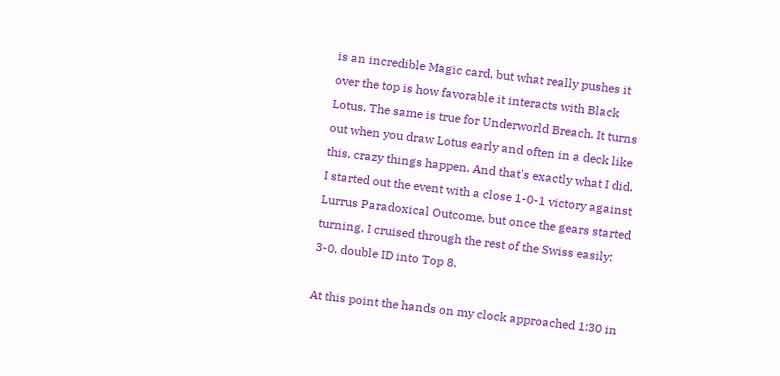is an incredible Magic card, but what really pushes it over the top is how favorable it interacts with Black Lotus. The same is true for Underworld Breach. It turns out when you draw Lotus early and often in a deck like this, crazy things happen. And that's exactly what I did. I started out the event with a close 1-0-1 victory against Lurrus Paradoxical Outcome, but once the gears started turning, I cruised through the rest of the Swiss easily: 3-0, double ID into Top 8.

At this point the hands on my clock approached 1:30 in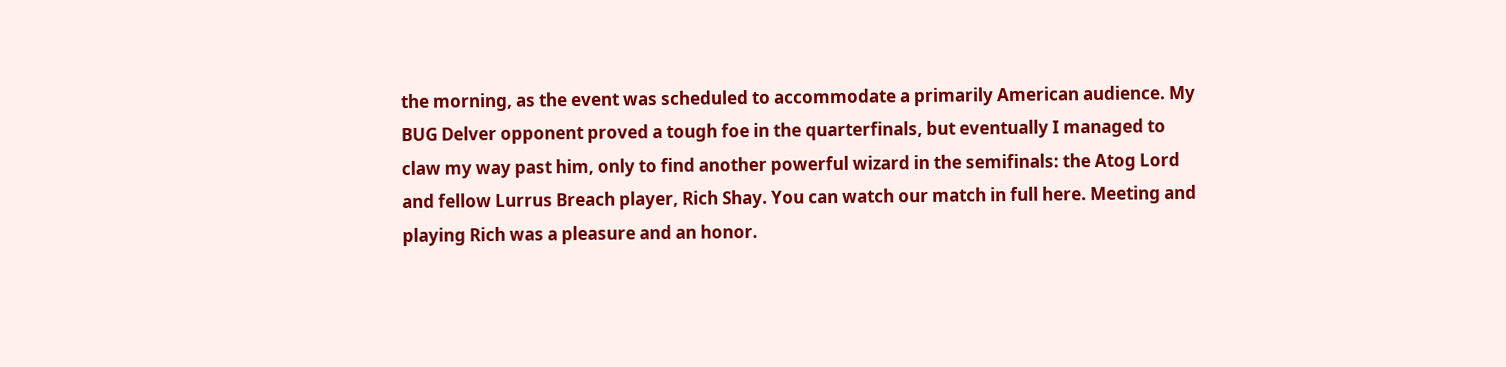the morning, as the event was scheduled to accommodate a primarily American audience. My BUG Delver opponent proved a tough foe in the quarterfinals, but eventually I managed to claw my way past him, only to find another powerful wizard in the semifinals: the Atog Lord and fellow Lurrus Breach player, Rich Shay. You can watch our match in full here. Meeting and playing Rich was a pleasure and an honor.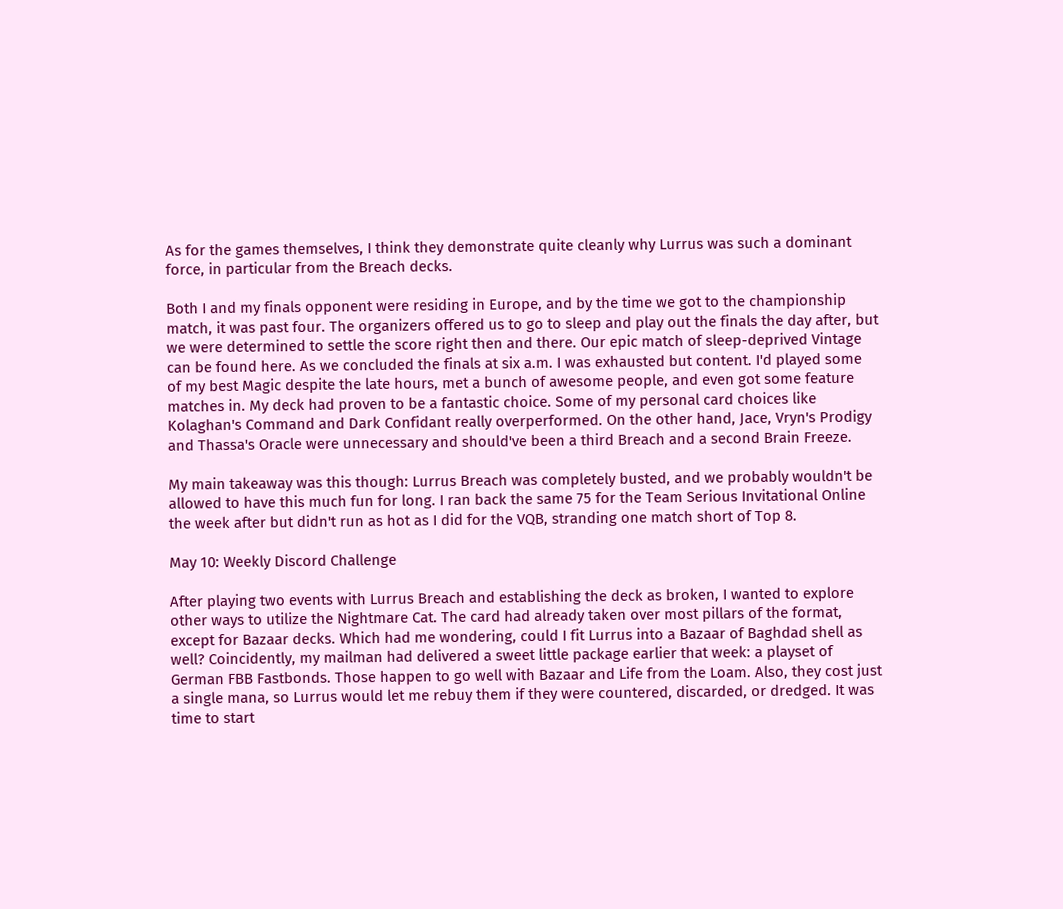As for the games themselves, I think they demonstrate quite cleanly why Lurrus was such a dominant force, in particular from the Breach decks.

Both I and my finals opponent were residing in Europe, and by the time we got to the championship match, it was past four. The organizers offered us to go to sleep and play out the finals the day after, but we were determined to settle the score right then and there. Our epic match of sleep-deprived Vintage can be found here. As we concluded the finals at six a.m. I was exhausted but content. I'd played some of my best Magic despite the late hours, met a bunch of awesome people, and even got some feature matches in. My deck had proven to be a fantastic choice. Some of my personal card choices like Kolaghan's Command and Dark Confidant really overperformed. On the other hand, Jace, Vryn's Prodigy and Thassa's Oracle were unnecessary and should've been a third Breach and a second Brain Freeze.

My main takeaway was this though: Lurrus Breach was completely busted, and we probably wouldn't be allowed to have this much fun for long. I ran back the same 75 for the Team Serious Invitational Online the week after but didn't run as hot as I did for the VQB, stranding one match short of Top 8.

May 10: Weekly Discord Challenge

After playing two events with Lurrus Breach and establishing the deck as broken, I wanted to explore other ways to utilize the Nightmare Cat. The card had already taken over most pillars of the format, except for Bazaar decks. Which had me wondering, could I fit Lurrus into a Bazaar of Baghdad shell as well? Coincidently, my mailman had delivered a sweet little package earlier that week: a playset of German FBB Fastbonds. Those happen to go well with Bazaar and Life from the Loam. Also, they cost just a single mana, so Lurrus would let me rebuy them if they were countered, discarded, or dredged. It was time to start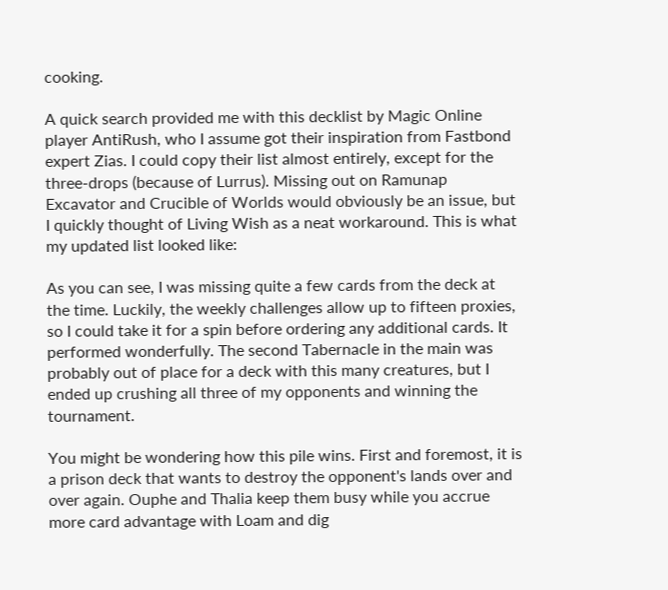cooking.

A quick search provided me with this decklist by Magic Online player AntiRush, who I assume got their inspiration from Fastbond expert Zias. I could copy their list almost entirely, except for the three-drops (because of Lurrus). Missing out on Ramunap Excavator and Crucible of Worlds would obviously be an issue, but I quickly thought of Living Wish as a neat workaround. This is what my updated list looked like:

As you can see, I was missing quite a few cards from the deck at the time. Luckily, the weekly challenges allow up to fifteen proxies, so I could take it for a spin before ordering any additional cards. It performed wonderfully. The second Tabernacle in the main was probably out of place for a deck with this many creatures, but I ended up crushing all three of my opponents and winning the tournament.

You might be wondering how this pile wins. First and foremost, it is a prison deck that wants to destroy the opponent's lands over and over again. Ouphe and Thalia keep them busy while you accrue more card advantage with Loam and dig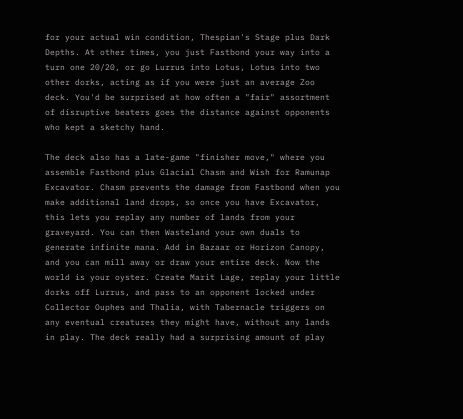for your actual win condition, Thespian's Stage plus Dark Depths. At other times, you just Fastbond your way into a turn one 20/20, or go Lurrus into Lotus, Lotus into two other dorks, acting as if you were just an average Zoo deck. You'd be surprised at how often a "fair" assortment of disruptive beaters goes the distance against opponents who kept a sketchy hand.

The deck also has a late-game "finisher move," where you assemble Fastbond plus Glacial Chasm and Wish for Ramunap Excavator. Chasm prevents the damage from Fastbond when you make additional land drops, so once you have Excavator, this lets you replay any number of lands from your graveyard. You can then Wasteland your own duals to generate infinite mana. Add in Bazaar or Horizon Canopy, and you can mill away or draw your entire deck. Now the world is your oyster. Create Marit Lage, replay your little dorks off Lurrus, and pass to an opponent locked under Collector Ouphes and Thalia, with Tabernacle triggers on any eventual creatures they might have, without any lands in play. The deck really had a surprising amount of play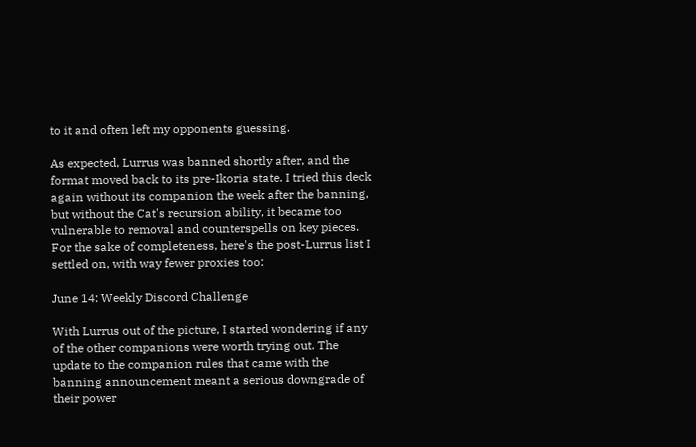to it and often left my opponents guessing.

As expected, Lurrus was banned shortly after, and the format moved back to its pre-Ikoria state. I tried this deck again without its companion the week after the banning, but without the Cat's recursion ability, it became too vulnerable to removal and counterspells on key pieces. For the sake of completeness, here's the post-Lurrus list I settled on, with way fewer proxies too:

June 14: Weekly Discord Challenge

With Lurrus out of the picture, I started wondering if any of the other companions were worth trying out. The update to the companion rules that came with the banning announcement meant a serious downgrade of their power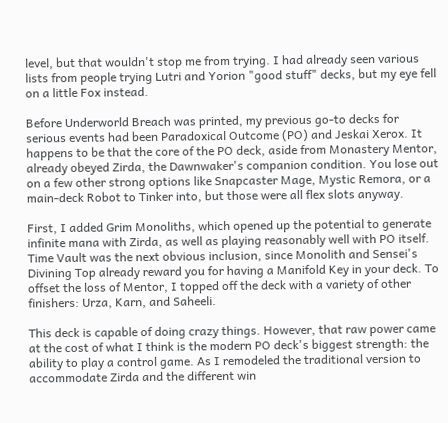level, but that wouldn't stop me from trying. I had already seen various lists from people trying Lutri and Yorion "good stuff" decks, but my eye fell on a little Fox instead.

Before Underworld Breach was printed, my previous go-to decks for serious events had been Paradoxical Outcome (PO) and Jeskai Xerox. It happens to be that the core of the PO deck, aside from Monastery Mentor, already obeyed Zirda, the Dawnwaker's companion condition. You lose out on a few other strong options like Snapcaster Mage, Mystic Remora, or a main-deck Robot to Tinker into, but those were all flex slots anyway.

First, I added Grim Monoliths, which opened up the potential to generate infinite mana with Zirda, as well as playing reasonably well with PO itself. Time Vault was the next obvious inclusion, since Monolith and Sensei's Divining Top already reward you for having a Manifold Key in your deck. To offset the loss of Mentor, I topped off the deck with a variety of other finishers: Urza, Karn, and Saheeli.

This deck is capable of doing crazy things. However, that raw power came at the cost of what I think is the modern PO deck's biggest strength: the ability to play a control game. As I remodeled the traditional version to accommodate Zirda and the different win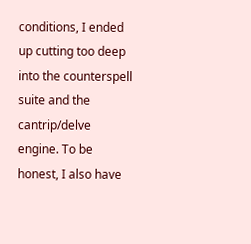conditions, I ended up cutting too deep into the counterspell suite and the cantrip/delve engine. To be honest, I also have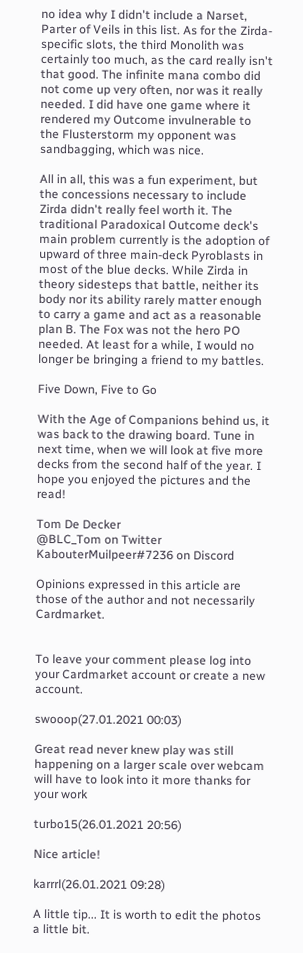no idea why I didn't include a Narset, Parter of Veils in this list. As for the Zirda-specific slots, the third Monolith was certainly too much, as the card really isn't that good. The infinite mana combo did not come up very often, nor was it really needed. I did have one game where it rendered my Outcome invulnerable to the Flusterstorm my opponent was sandbagging, which was nice.

All in all, this was a fun experiment, but the concessions necessary to include Zirda didn't really feel worth it. The traditional Paradoxical Outcome deck's main problem currently is the adoption of upward of three main-deck Pyroblasts in most of the blue decks. While Zirda in theory sidesteps that battle, neither its body nor its ability rarely matter enough to carry a game and act as a reasonable plan B. The Fox was not the hero PO needed. At least for a while, I would no longer be bringing a friend to my battles.

Five Down, Five to Go

With the Age of Companions behind us, it was back to the drawing board. Tune in next time, when we will look at five more decks from the second half of the year. I hope you enjoyed the pictures and the read!

Tom De Decker
@BLC_Tom on Twitter
KabouterMuilpeer#7236 on Discord

Opinions expressed in this article are those of the author and not necessarily Cardmarket.


To leave your comment please log into your Cardmarket account or create a new account.

swooop(27.01.2021 00:03)

Great read never knew play was still happening on a larger scale over webcam will have to look into it more thanks for your work

turbo15(26.01.2021 20:56)

Nice article!

karrrl(26.01.2021 09:28)

A little tip... It is worth to edit the photos a little bit.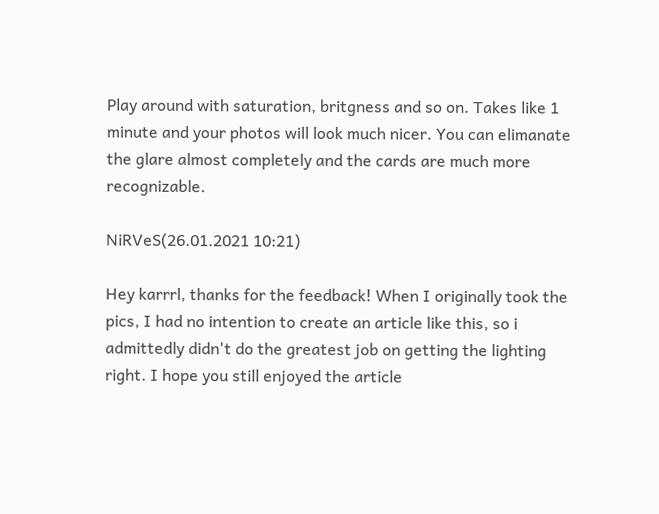Play around with saturation, britgness and so on. Takes like 1 minute and your photos will look much nicer. You can elimanate the glare almost completely and the cards are much more recognizable.

NiRVeS(26.01.2021 10:21)

Hey karrrl, thanks for the feedback! When I originally took the pics, I had no intention to create an article like this, so i admittedly didn't do the greatest job on getting the lighting right. I hope you still enjoyed the article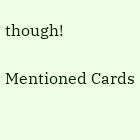though!

Mentioned Cards